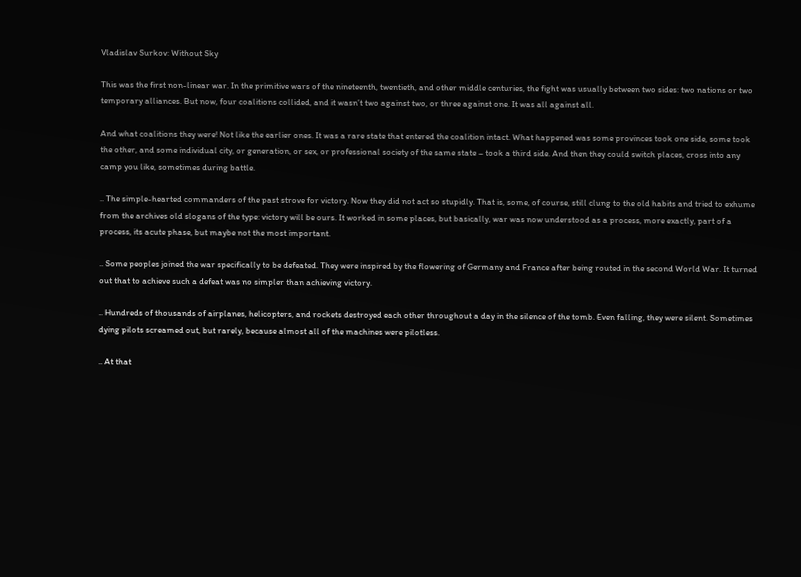Vladislav Surkov: Without Sky

This was the first non-linear war. In the primitive wars of the nineteenth, twentieth, and other middle centuries, the fight was usually between two sides: two nations or two temporary alliances. But now, four coalitions collided, and it wasn’t two against two, or three against one. It was all against all.

And what coalitions they were! Not like the earlier ones. It was a rare state that entered the coalition intact. What happened was some provinces took one side, some took the other, and some individual city, or generation, or sex, or professional society of the same state – took a third side. And then they could switch places, cross into any camp you like, sometimes during battle.

.. The simple-hearted commanders of the past strove for victory. Now they did not act so stupidly. That is, some, of course, still clung to the old habits and tried to exhume from the archives old slogans of the type: victory will be ours. It worked in some places, but basically, war was now understood as a process, more exactly, part of a process, its acute phase, but maybe not the most important.

.. Some peoples joined the war specifically to be defeated. They were inspired by the flowering of Germany and France after being routed in the second World War. It turned out that to achieve such a defeat was no simpler than achieving victory.

.. Hundreds of thousands of airplanes, helicopters, and rockets destroyed each other throughout a day in the silence of the tomb. Even falling, they were silent. Sometimes dying pilots screamed out, but rarely, because almost all of the machines were pilotless.

.. At that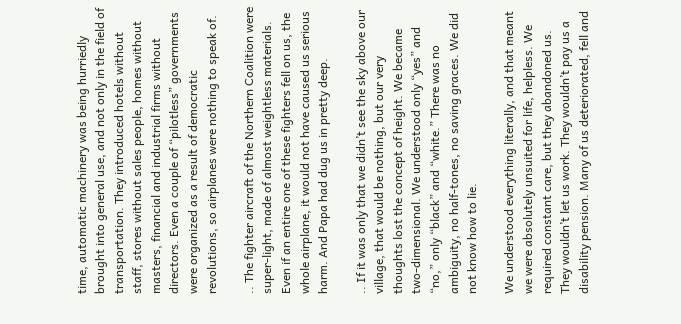time, automatic machinery was being hurriedly brought into general use, and not only in the field of transportation. They introduced hotels without staff, stores without sales people, homes without masters, financial and industrial firms without directors. Even a couple of “pilotless” governments were organized as a result of democratic revolutions, so airplanes were nothing to speak of.

.. The fighter aircraft of the Northern Coalition were super-light, made of almost weightless materials. Even if an entire one of these fighters fell on us, the whole airplane, it would not have caused us serious harm. And Papa had dug us in pretty deep.

.. If it was only that we didn’t see the sky above our village, that would be nothing, but our very thoughts lost the concept of height. We became two-dimensional. We understood only “yes” and “no,” only “black” and “white.” There was no ambiguity, no half-tones, no saving graces. We did not know how to lie.

We understood everything literally, and that meant we were absolutely unsuited for life, helpless. We required constant care, but they abandoned us. They wouldn’t let us work. They wouldn’t pay us a disability pension. Many of us deteriorated, fell and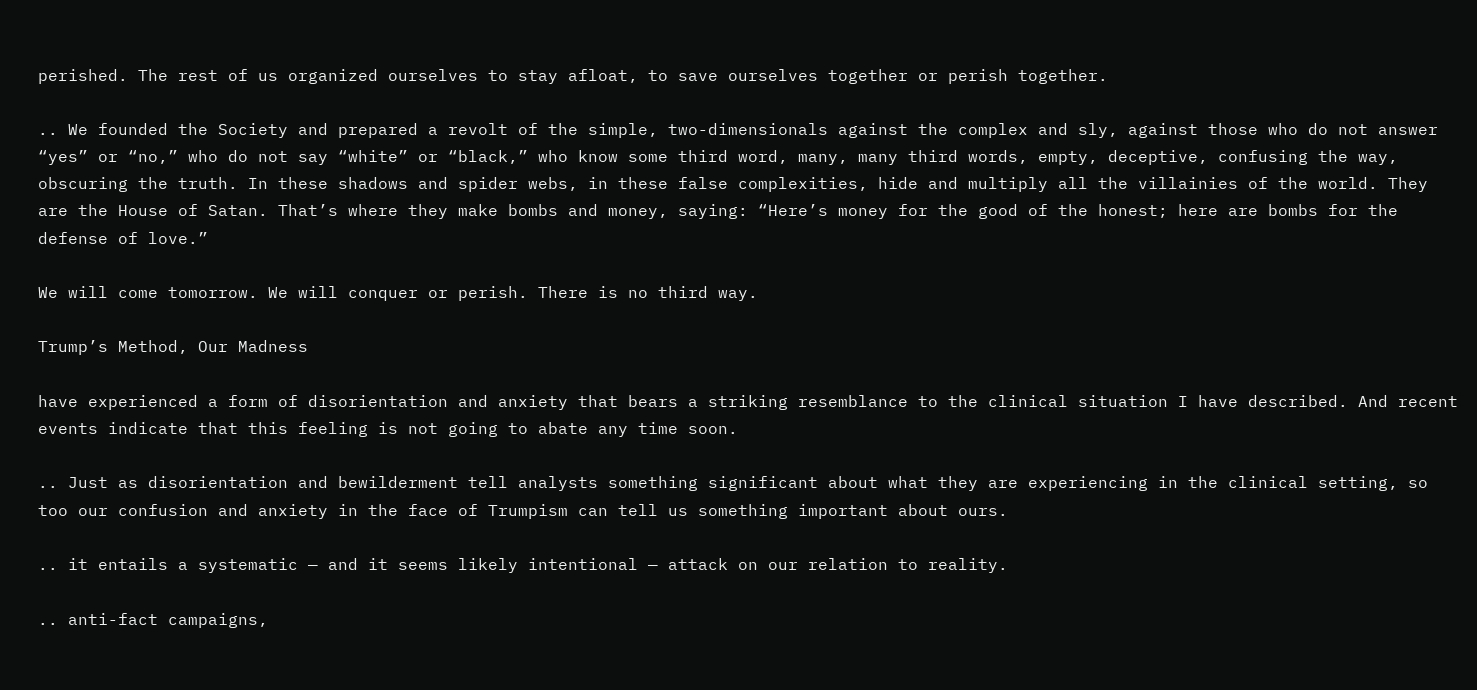perished. The rest of us organized ourselves to stay afloat, to save ourselves together or perish together.

.. We founded the Society and prepared a revolt of the simple, two-dimensionals against the complex and sly, against those who do not answer “yes” or “no,” who do not say “white” or “black,” who know some third word, many, many third words, empty, deceptive, confusing the way, obscuring the truth. In these shadows and spider webs, in these false complexities, hide and multiply all the villainies of the world. They are the House of Satan. That’s where they make bombs and money, saying: “Here’s money for the good of the honest; here are bombs for the defense of love.”

We will come tomorrow. We will conquer or perish. There is no third way.

Trump’s Method, Our Madness

have experienced a form of disorientation and anxiety that bears a striking resemblance to the clinical situation I have described. And recent events indicate that this feeling is not going to abate any time soon.

.. Just as disorientation and bewilderment tell analysts something significant about what they are experiencing in the clinical setting, so too our confusion and anxiety in the face of Trumpism can tell us something important about ours.

.. it entails a systematic — and it seems likely intentional — attack on our relation to reality.

.. anti-fact campaigns,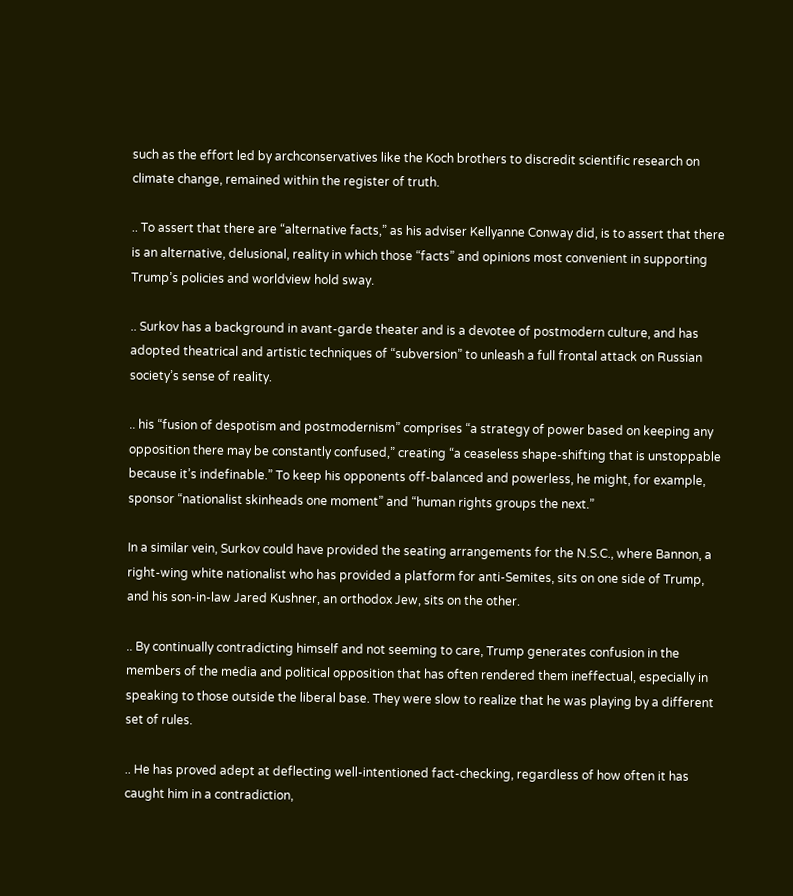such as the effort led by archconservatives like the Koch brothers to discredit scientific research on climate change, remained within the register of truth.

.. To assert that there are “alternative facts,” as his adviser Kellyanne Conway did, is to assert that there is an alternative, delusional, reality in which those “facts” and opinions most convenient in supporting Trump’s policies and worldview hold sway.

.. Surkov has a background in avant-garde theater and is a devotee of postmodern culture, and has adopted theatrical and artistic techniques of “subversion” to unleash a full frontal attack on Russian society’s sense of reality.

.. his “fusion of despotism and postmodernism” comprises “a strategy of power based on keeping any opposition there may be constantly confused,” creating “a ceaseless shape-shifting that is unstoppable because it’s indefinable.” To keep his opponents off-balanced and powerless, he might, for example, sponsor “nationalist skinheads one moment” and “human rights groups the next.”

In a similar vein, Surkov could have provided the seating arrangements for the N.S.C., where Bannon, a right-wing white nationalist who has provided a platform for anti-Semites, sits on one side of Trump, and his son-in-law Jared Kushner, an orthodox Jew, sits on the other.

.. By continually contradicting himself and not seeming to care, Trump generates confusion in the members of the media and political opposition that has often rendered them ineffectual, especially in speaking to those outside the liberal base. They were slow to realize that he was playing by a different set of rules.

.. He has proved adept at deflecting well-intentioned fact-checking, regardless of how often it has caught him in a contradiction,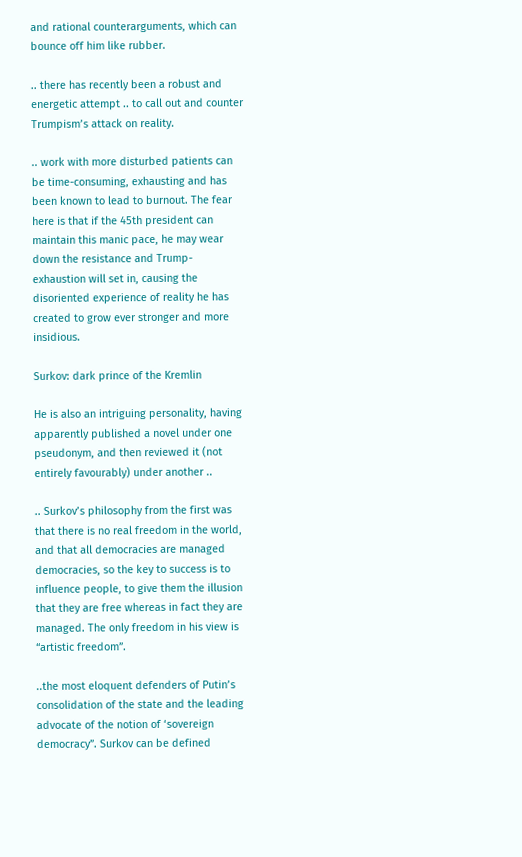and rational counterarguments, which can bounce off him like rubber.

.. there has recently been a robust and energetic attempt .. to call out and counter Trumpism’s attack on reality.

.. work with more disturbed patients can be time-consuming, exhausting and has been known to lead to burnout. The fear here is that if the 45th president can maintain this manic pace, he may wear down the resistance and Trump-exhaustion will set in, causing the disoriented experience of reality he has created to grow ever stronger and more insidious.

Surkov: dark prince of the Kremlin

He is also an intriguing personality, having apparently published a novel under one pseudonym, and then reviewed it (not entirely favourably) under another ..

.. Surkov’s philosophy from the first was that there is no real freedom in the world, and that all democracies are managed democracies, so the key to success is to influence people, to give them the illusion that they are free whereas in fact they are managed. The only freedom in his view is “artistic freedom”.

..the most eloquent defenders of Putin’s consolidation of the state and the leading advocate of the notion of ‘sovereign democracy”. Surkov can be defined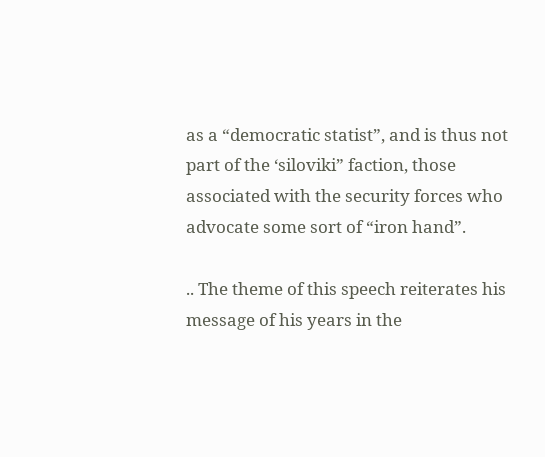as a “democratic statist”, and is thus not part of the ‘siloviki” faction, those associated with the security forces who advocate some sort of “iron hand”.

.. The theme of this speech reiterates his message of his years in the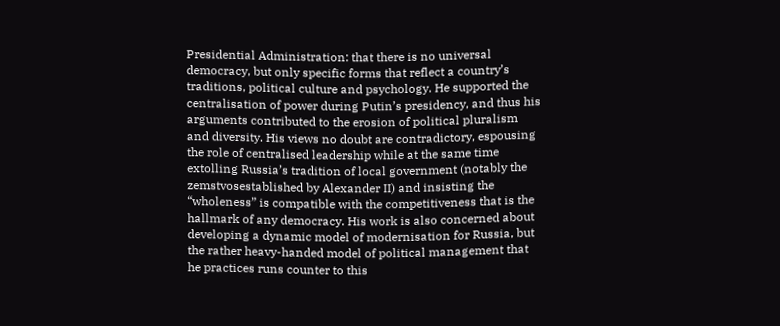Presidential Administration: that there is no universal democracy, but only specific forms that reflect a country’s traditions, political culture and psychology. He supported the centralisation of power during Putin’s presidency, and thus his arguments contributed to the erosion of political pluralism and diversity. His views no doubt are contradictory, espousing the role of centralised leadership while at the same time extolling Russia’s tradition of local government (notably the zemstvosestablished by Alexander II) and insisting the “wholeness” is compatible with the competitiveness that is the hallmark of any democracy. His work is also concerned about developing a dynamic model of modernisation for Russia, but the rather heavy-handed model of political management that he practices runs counter to this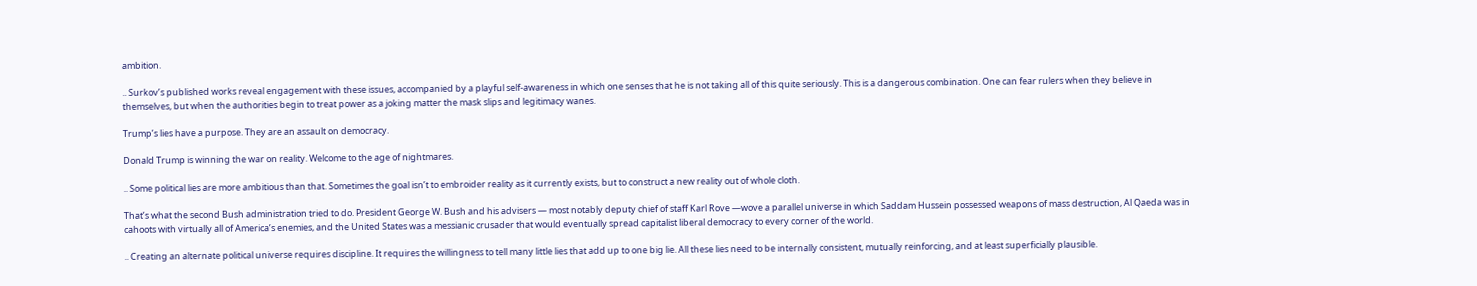ambition.

.. Surkov’s published works reveal engagement with these issues, accompanied by a playful self-awareness in which one senses that he is not taking all of this quite seriously. This is a dangerous combination. One can fear rulers when they believe in themselves, but when the authorities begin to treat power as a joking matter the mask slips and legitimacy wanes.

Trump’s lies have a purpose. They are an assault on democracy.

Donald Trump is winning the war on reality. Welcome to the age of nightmares.

.. Some political lies are more ambitious than that. Sometimes the goal isn’t to embroider reality as it currently exists, but to construct a new reality out of whole cloth.

That’s what the second Bush administration tried to do. President George W. Bush and his advisers — most notably deputy chief of staff Karl Rove —wove a parallel universe in which Saddam Hussein possessed weapons of mass destruction, Al Qaeda was in cahoots with virtually all of America’s enemies, and the United States was a messianic crusader that would eventually spread capitalist liberal democracy to every corner of the world.

.. Creating an alternate political universe requires discipline. It requires the willingness to tell many little lies that add up to one big lie. All these lies need to be internally consistent, mutually reinforcing, and at least superficially plausible.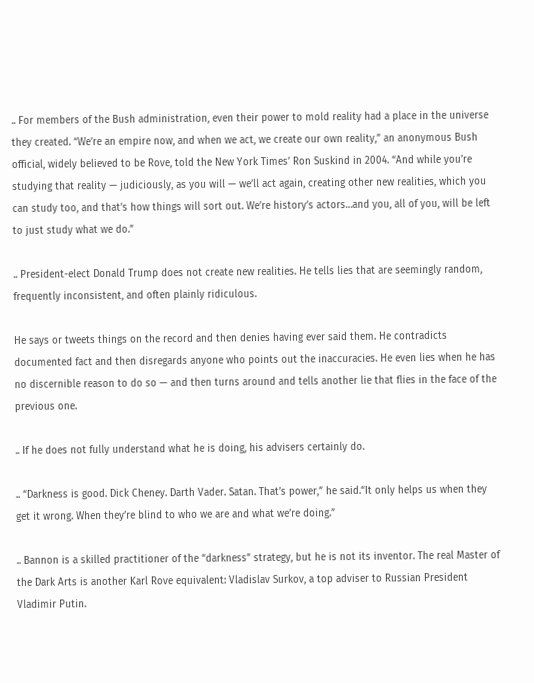.. For members of the Bush administration, even their power to mold reality had a place in the universe they created. “We’re an empire now, and when we act, we create our own reality,” an anonymous Bush official, widely believed to be Rove, told the New York Times’ Ron Suskind in 2004. “And while you’re studying that reality — judiciously, as you will — we’ll act again, creating other new realities, which you can study too, and that’s how things will sort out. We’re history’s actors…and you, all of you, will be left to just study what we do.”

.. President-elect Donald Trump does not create new realities. He tells lies that are seemingly random, frequently inconsistent, and often plainly ridiculous.

He says or tweets things on the record and then denies having ever said them. He contradicts documented fact and then disregards anyone who points out the inaccuracies. He even lies when he has no discernible reason to do so — and then turns around and tells another lie that flies in the face of the previous one.

.. If he does not fully understand what he is doing, his advisers certainly do.

.. “Darkness is good. Dick Cheney. Darth Vader. Satan. That’s power,” he said.“It only helps us when they get it wrong. When they’re blind to who we are and what we’re doing.”

.. Bannon is a skilled practitioner of the “darkness” strategy, but he is not its inventor. The real Master of the Dark Arts is another Karl Rove equivalent: Vladislav Surkov, a top adviser to Russian President Vladimir Putin.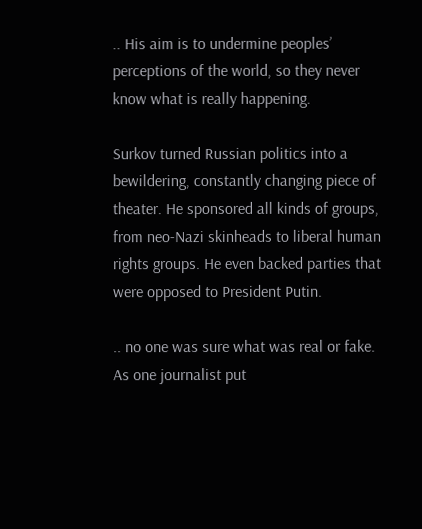.. His aim is to undermine peoples’ perceptions of the world, so they never know what is really happening.

Surkov turned Russian politics into a bewildering, constantly changing piece of theater. He sponsored all kinds of groups, from neo-Nazi skinheads to liberal human rights groups. He even backed parties that were opposed to President Putin.

.. no one was sure what was real or fake. As one journalist put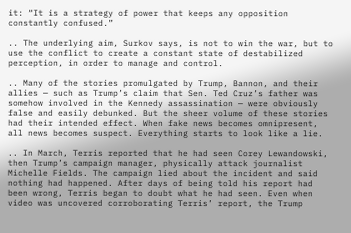it: “It is a strategy of power that keeps any opposition constantly confused.”

.. The underlying aim, Surkov says, is not to win the war, but to use the conflict to create a constant state of destabilized perception, in order to manage and control.

.. Many of the stories promulgated by Trump, Bannon, and their allies — such as Trump’s claim that Sen. Ted Cruz’s father was somehow involved in the Kennedy assassination — were obviously false and easily debunked. But the sheer volume of these stories had their intended effect. When fake news becomes omnipresent, all news becomes suspect. Everything starts to look like a lie.

.. In March, Terris reported that he had seen Corey Lewandowski, then Trump’s campaign manager, physically attack journalist Michelle Fields. The campaign lied about the incident and said nothing had happened. After days of being told his report had been wrong, Terris began to doubt what he had seen. Even when video was uncovered corroborating Terris’ report, the Trump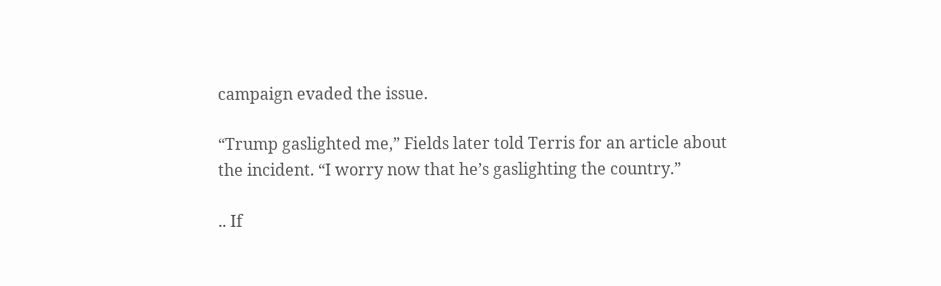campaign evaded the issue.

“Trump gaslighted me,” Fields later told Terris for an article about the incident. “I worry now that he’s gaslighting the country.”

.. If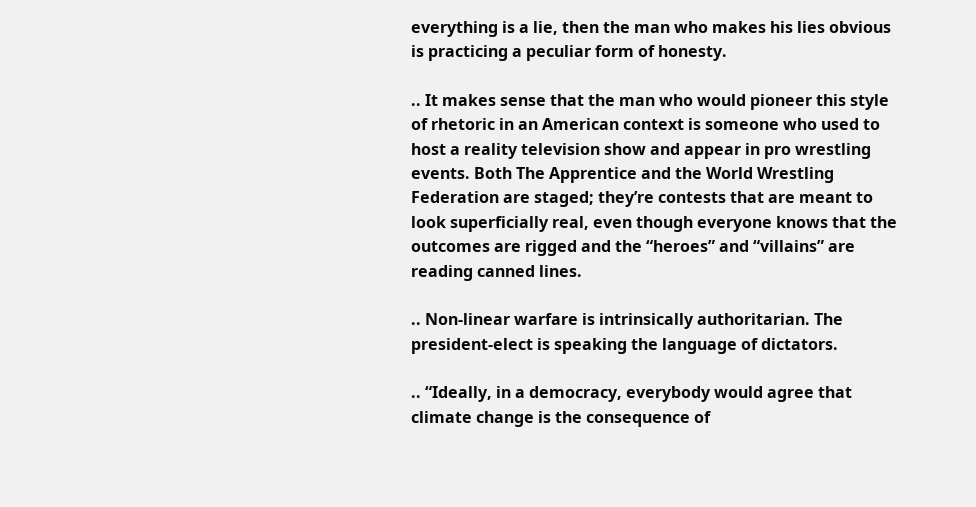everything is a lie, then the man who makes his lies obvious is practicing a peculiar form of honesty.

.. It makes sense that the man who would pioneer this style of rhetoric in an American context is someone who used to host a reality television show and appear in pro wrestling events. Both The Apprentice and the World Wrestling Federation are staged; they’re contests that are meant to look superficially real, even though everyone knows that the outcomes are rigged and the “heroes” and “villains” are reading canned lines.

.. Non-linear warfare is intrinsically authoritarian. The president-elect is speaking the language of dictators.

.. “Ideally, in a democracy, everybody would agree that climate change is the consequence of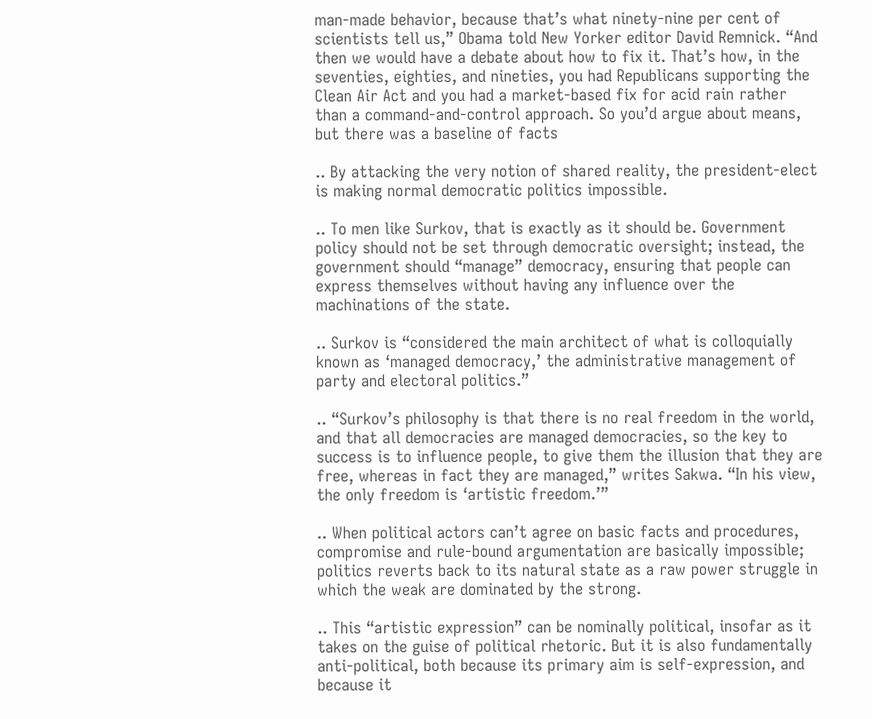man-made behavior, because that’s what ninety-nine per cent of scientists tell us,” Obama told New Yorker editor David Remnick. “And then we would have a debate about how to fix it. That’s how, in the seventies, eighties, and nineties, you had Republicans supporting the Clean Air Act and you had a market-based fix for acid rain rather than a command-and-control approach. So you’d argue about means, but there was a baseline of facts

.. By attacking the very notion of shared reality, the president-elect is making normal democratic politics impossible.

.. To men like Surkov, that is exactly as it should be. Government policy should not be set through democratic oversight; instead, the government should “manage” democracy, ensuring that people can express themselves without having any influence over the machinations of the state.

.. Surkov is “considered the main architect of what is colloquially known as ‘managed democracy,’ the administrative management of party and electoral politics.”

.. “Surkov’s philosophy is that there is no real freedom in the world, and that all democracies are managed democracies, so the key to success is to influence people, to give them the illusion that they are free, whereas in fact they are managed,” writes Sakwa. “In his view, the only freedom is ‘artistic freedom.’”

.. When political actors can’t agree on basic facts and procedures, compromise and rule-bound argumentation are basically impossible; politics reverts back to its natural state as a raw power struggle in which the weak are dominated by the strong.

.. This “artistic expression” can be nominally political, insofar as it takes on the guise of political rhetoric. But it is also fundamentally anti-political, both because its primary aim is self-expression, and because it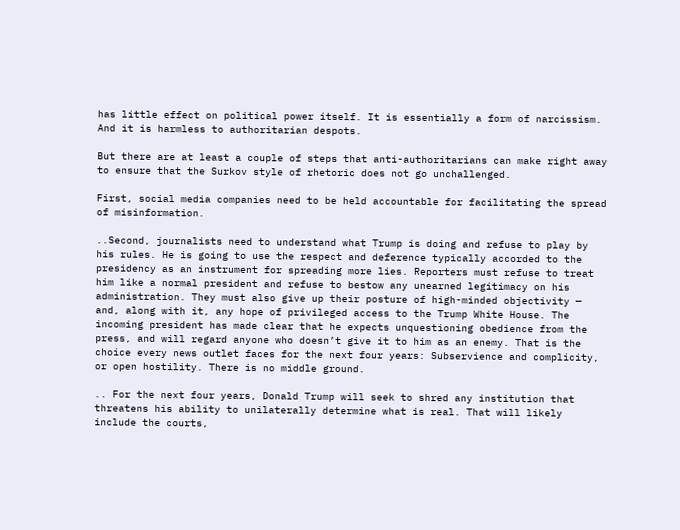has little effect on political power itself. It is essentially a form of narcissism. And it is harmless to authoritarian despots.

But there are at least a couple of steps that anti-authoritarians can make right away to ensure that the Surkov style of rhetoric does not go unchallenged.

First, social media companies need to be held accountable for facilitating the spread of misinformation.

..Second, journalists need to understand what Trump is doing and refuse to play by his rules. He is going to use the respect and deference typically accorded to the presidency as an instrument for spreading more lies. Reporters must refuse to treat him like a normal president and refuse to bestow any unearned legitimacy on his administration. They must also give up their posture of high-minded objectivity — and, along with it, any hope of privileged access to the Trump White House. The incoming president has made clear that he expects unquestioning obedience from the press, and will regard anyone who doesn’t give it to him as an enemy. That is the choice every news outlet faces for the next four years: Subservience and complicity, or open hostility. There is no middle ground.

.. For the next four years, Donald Trump will seek to shred any institution that threatens his ability to unilaterally determine what is real. That will likely include the courts,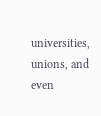universities, unions, and even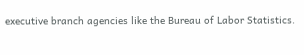executive branch agencies like the Bureau of Labor Statistics.